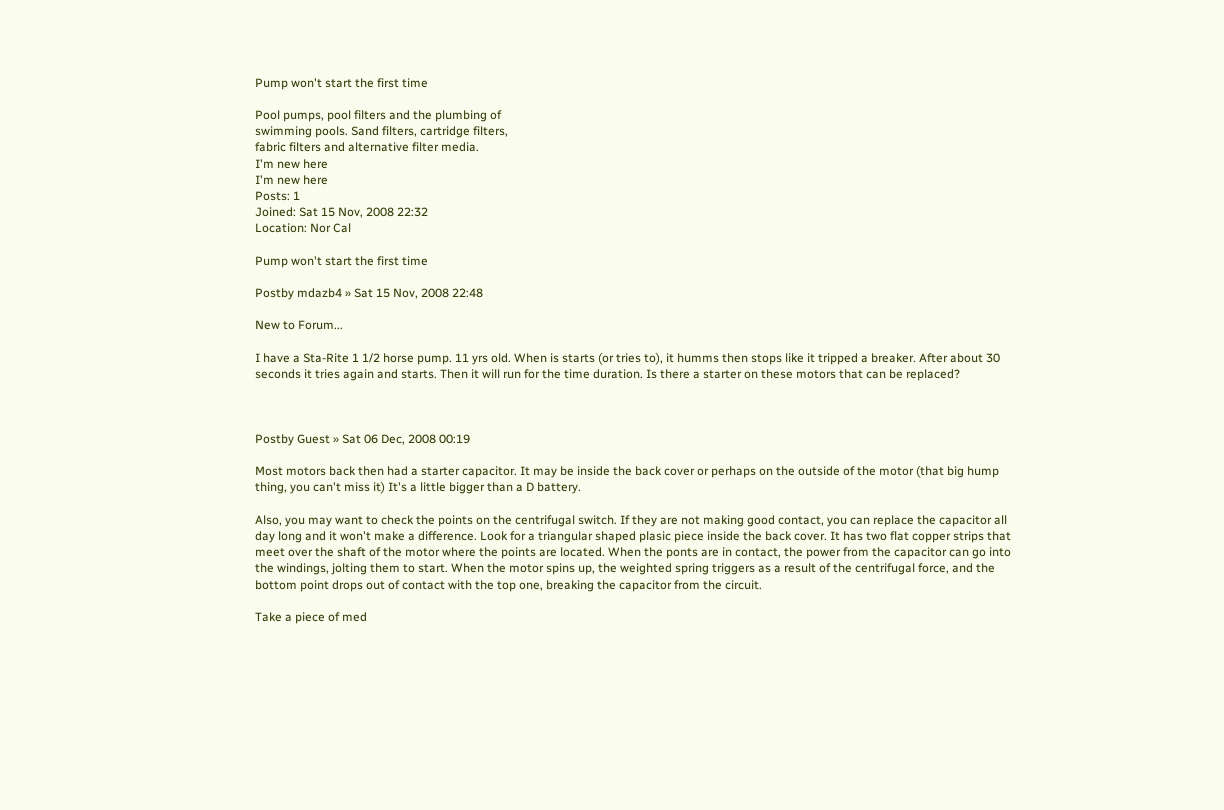Pump won't start the first time

Pool pumps, pool filters and the plumbing of
swimming pools. Sand filters, cartridge filters,
fabric filters and alternative filter media.
I'm new here
I'm new here
Posts: 1
Joined: Sat 15 Nov, 2008 22:32
Location: Nor Cal

Pump won't start the first time

Postby mdazb4 » Sat 15 Nov, 2008 22:48

New to Forum...

I have a Sta-Rite 1 1/2 horse pump. 11 yrs old. When is starts (or tries to), it humms then stops like it tripped a breaker. After about 30 seconds it tries again and starts. Then it will run for the time duration. Is there a starter on these motors that can be replaced?



Postby Guest » Sat 06 Dec, 2008 00:19

Most motors back then had a starter capacitor. It may be inside the back cover or perhaps on the outside of the motor (that big hump thing, you can't miss it) It's a little bigger than a D battery.

Also, you may want to check the points on the centrifugal switch. If they are not making good contact, you can replace the capacitor all day long and it won't make a difference. Look for a triangular shaped plasic piece inside the back cover. It has two flat copper strips that meet over the shaft of the motor where the points are located. When the ponts are in contact, the power from the capacitor can go into the windings, jolting them to start. When the motor spins up, the weighted spring triggers as a result of the centrifugal force, and the bottom point drops out of contact with the top one, breaking the capacitor from the circuit.

Take a piece of med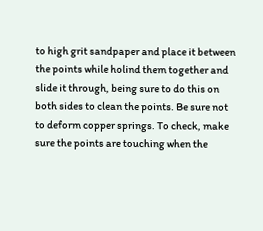to high grit sandpaper and place it between the points while holind them together and slide it through, being sure to do this on both sides to clean the points. Be sure not to deform copper springs. To check, make sure the points are touching when the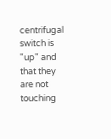centrifugal switch is "up" and that they are not touching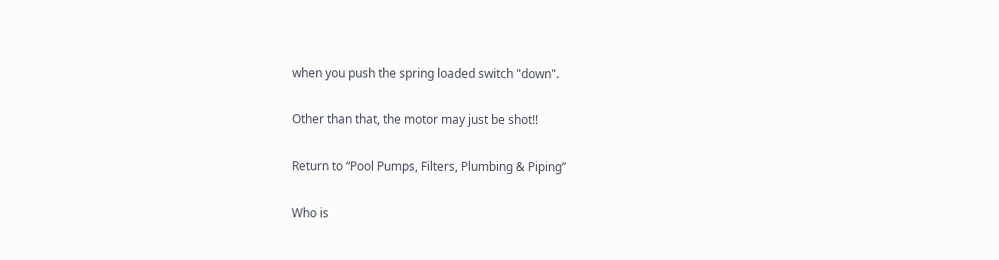when you push the spring loaded switch "down".

Other than that, the motor may just be shot!!

Return to “Pool Pumps, Filters, Plumbing & Piping”

Who is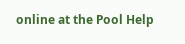online at the Pool Help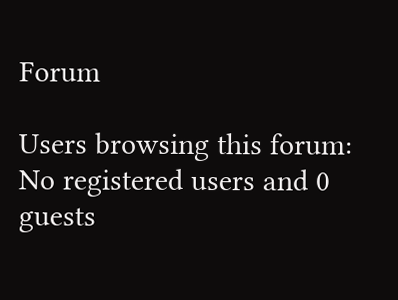Forum

Users browsing this forum: No registered users and 0 guests